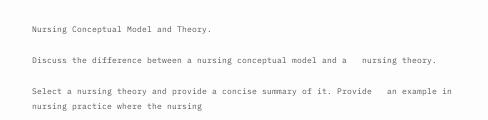Nursing Conceptual Model and Theory.

Discuss the difference between a nursing conceptual model and a   nursing theory.

Select a nursing theory and provide a concise summary of it. Provide   an example in nursing practice where the nursing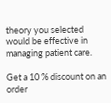theory you selected   would be effective in managing patient care.

Get a 10 % discount on an order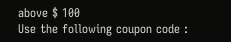above $ 100
Use the following coupon code :